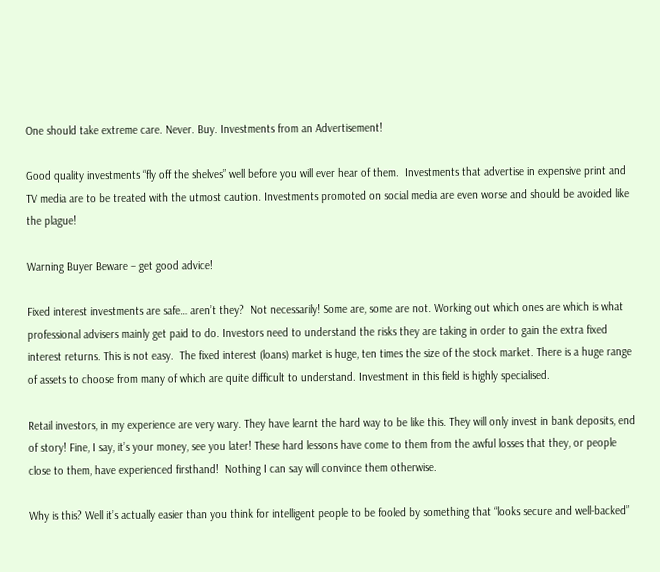One should take extreme care. Never. Buy. Investments from an Advertisement!

Good quality investments “fly off the shelves” well before you will ever hear of them.  Investments that advertise in expensive print and TV media are to be treated with the utmost caution. Investments promoted on social media are even worse and should be avoided like the plague!

Warning Buyer Beware – get good advice!

Fixed interest investments are safe… aren’t they?  Not necessarily! Some are, some are not. Working out which ones are which is what professional advisers mainly get paid to do. Investors need to understand the risks they are taking in order to gain the extra fixed interest returns. This is not easy.  The fixed interest (loans) market is huge, ten times the size of the stock market. There is a huge range of assets to choose from many of which are quite difficult to understand. Investment in this field is highly specialised.

Retail investors, in my experience are very wary. They have learnt the hard way to be like this. They will only invest in bank deposits, end of story! Fine, I say, it’s your money, see you later! These hard lessons have come to them from the awful losses that they, or people close to them, have experienced firsthand!  Nothing I can say will convince them otherwise.

Why is this? Well it’s actually easier than you think for intelligent people to be fooled by something that “looks secure and well-backed”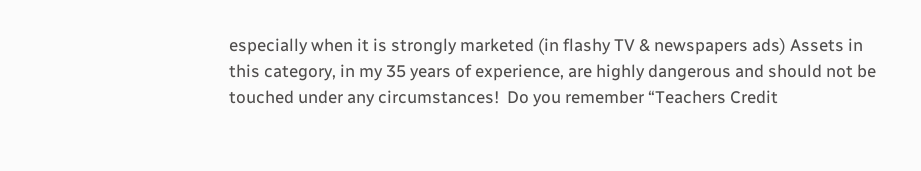especially when it is strongly marketed (in flashy TV & newspapers ads) Assets in this category, in my 35 years of experience, are highly dangerous and should not be touched under any circumstances!  Do you remember “Teachers Credit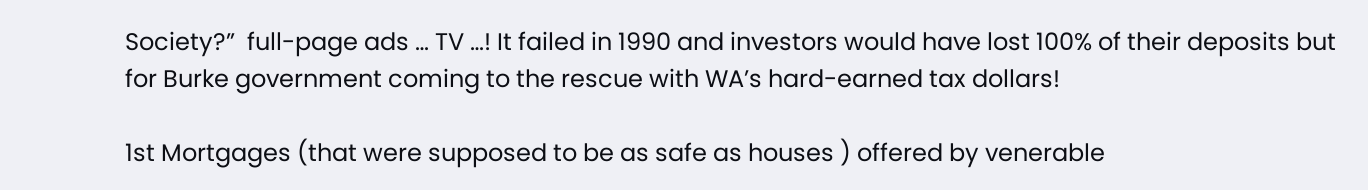Society?”  full-page ads … TV …! It failed in 1990 and investors would have lost 100% of their deposits but for Burke government coming to the rescue with WA’s hard-earned tax dollars!

1st Mortgages (that were supposed to be as safe as houses ) offered by venerable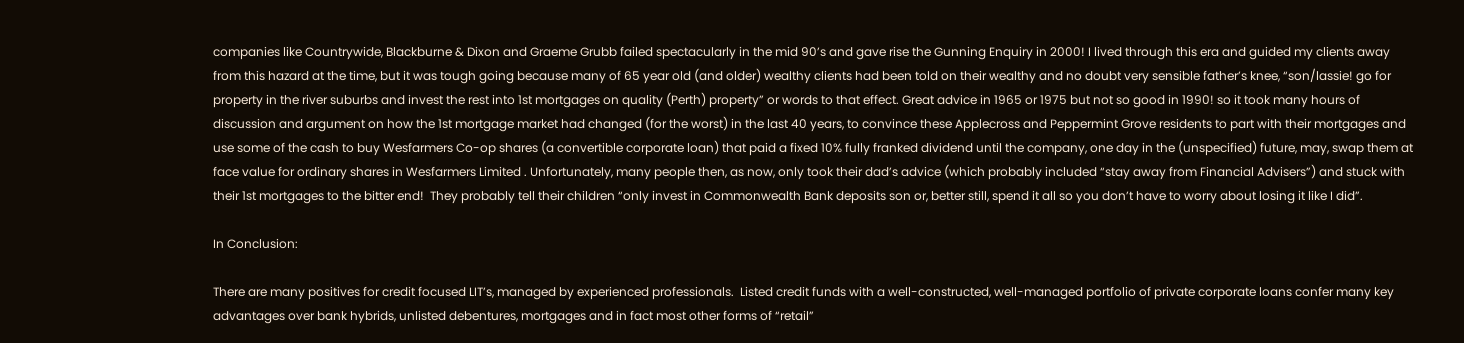companies like Countrywide, Blackburne & Dixon and Graeme Grubb failed spectacularly in the mid 90’s and gave rise the Gunning Enquiry in 2000! I lived through this era and guided my clients away from this hazard at the time, but it was tough going because many of 65 year old (and older) wealthy clients had been told on their wealthy and no doubt very sensible father’s knee, “son/lassie! go for property in the river suburbs and invest the rest into 1st mortgages on quality (Perth) property” or words to that effect. Great advice in 1965 or 1975 but not so good in 1990! so it took many hours of discussion and argument on how the 1st mortgage market had changed (for the worst) in the last 40 years, to convince these Applecross and Peppermint Grove residents to part with their mortgages and use some of the cash to buy Wesfarmers Co-op shares (a convertible corporate loan) that paid a fixed 10% fully franked dividend until the company, one day in the (unspecified) future, may, swap them at face value for ordinary shares in Wesfarmers Limited . Unfortunately, many people then, as now, only took their dad’s advice (which probably included “stay away from Financial Advisers”) and stuck with their 1st mortgages to the bitter end!  They probably tell their children “only invest in Commonwealth Bank deposits son or, better still, spend it all so you don’t have to worry about losing it like I did”.

In Conclusion:

There are many positives for credit focused LIT’s, managed by experienced professionals.  Listed credit funds with a well-constructed, well-managed portfolio of private corporate loans confer many key advantages over bank hybrids, unlisted debentures, mortgages and in fact most other forms of “retail”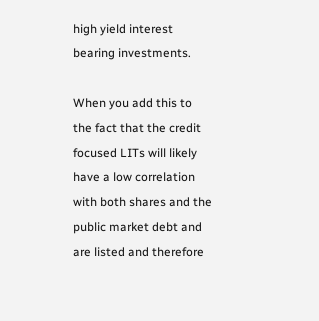high yield interest bearing investments.

When you add this to the fact that the credit focused LITs will likely have a low correlation with both shares and the public market debt and are listed and therefore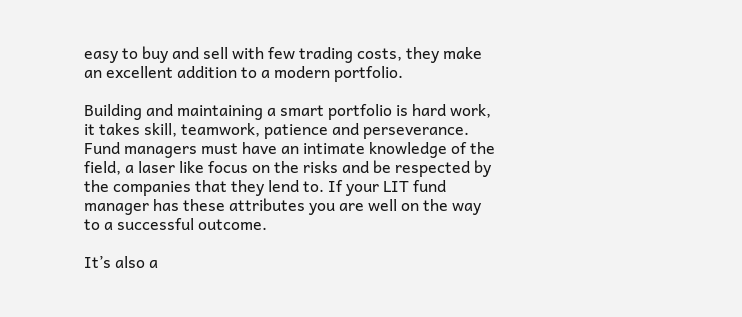easy to buy and sell with few trading costs, they make an excellent addition to a modern portfolio.

Building and maintaining a smart portfolio is hard work, it takes skill, teamwork, patience and perseverance. Fund managers must have an intimate knowledge of the field, a laser like focus on the risks and be respected by the companies that they lend to. If your LIT fund manager has these attributes you are well on the way to a successful outcome.

It’s also a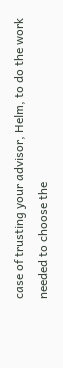case of trusting your advisor, Helm, to do the work needed to choose the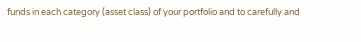funds in each category (asset class) of your portfolio and to carefully and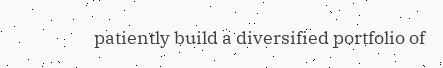patiently build a diversified portfolio of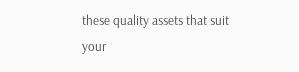these quality assets that suit your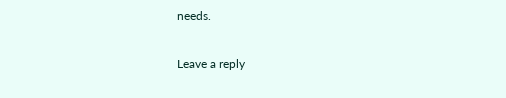needs.

Leave a reply